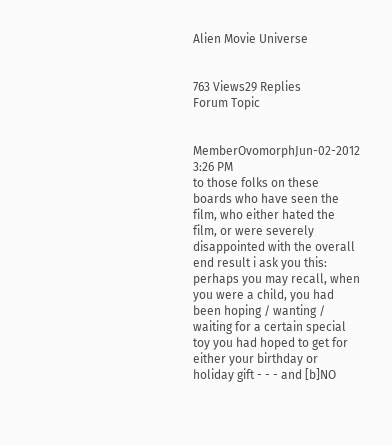Alien Movie Universe


763 Views29 Replies
Forum Topic


MemberOvomorphJun-02-2012 3:26 PM
to those folks on these boards who have seen the film, who either hated the film, or were severely disappointed with the overall end result i ask you this: perhaps you may recall, when you were a child, you had been hoping / wanting / waiting for a certain special toy you had hoped to get for either your birthday or holiday gift - - - and [b]NO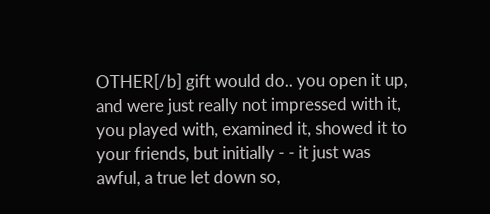OTHER[/b] gift would do.. you open it up, and were just really not impressed with it, you played with, examined it, showed it to your friends, but initially - - it just was awful, a true let down so,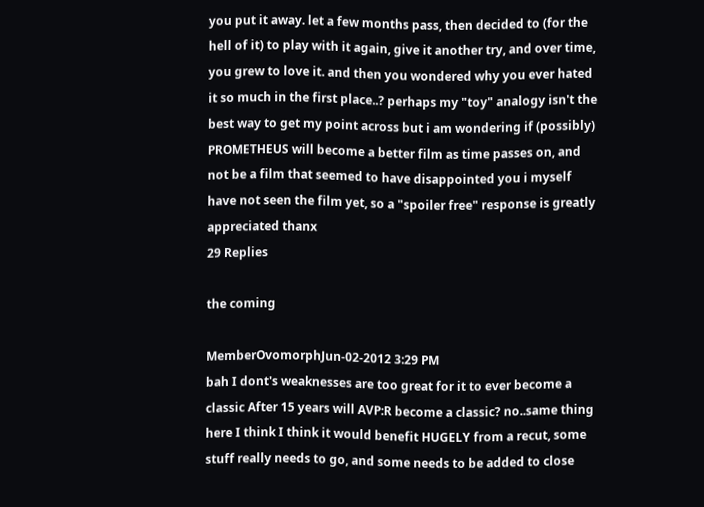you put it away. let a few months pass, then decided to (for the hell of it) to play with it again, give it another try, and over time, you grew to love it. and then you wondered why you ever hated it so much in the first place..? perhaps my "toy" analogy isn't the best way to get my point across but i am wondering if (possibly) PROMETHEUS will become a better film as time passes on, and not be a film that seemed to have disappointed you i myself have not seen the film yet, so a "spoiler free" response is greatly appreciated thanx
29 Replies

the coming

MemberOvomorphJun-02-2012 3:29 PM
bah I dont's weaknesses are too great for it to ever become a classic After 15 years will AVP:R become a classic? no..same thing here I think I think it would benefit HUGELY from a recut, some stuff really needs to go, and some needs to be added to close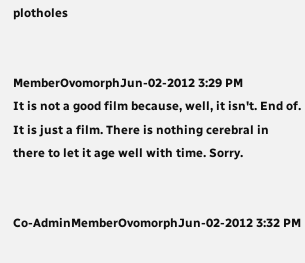plotholes


MemberOvomorphJun-02-2012 3:29 PM
It is not a good film because, well, it isn't. End of. It is just a film. There is nothing cerebral in there to let it age well with time. Sorry.


Co-AdminMemberOvomorphJun-02-2012 3:32 PM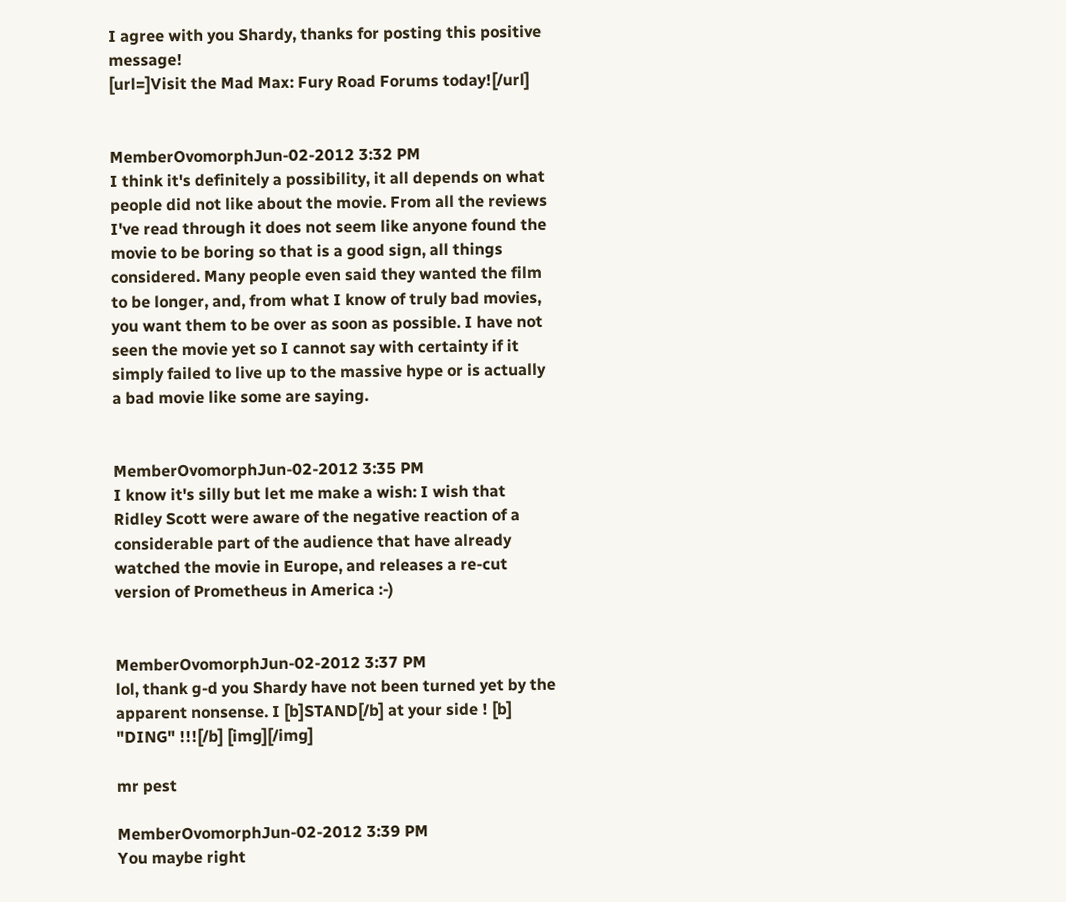I agree with you Shardy, thanks for posting this positive message!
[url=]Visit the Mad Max: Fury Road Forums today![/url]


MemberOvomorphJun-02-2012 3:32 PM
I think it's definitely a possibility, it all depends on what people did not like about the movie. From all the reviews I've read through it does not seem like anyone found the movie to be boring so that is a good sign, all things considered. Many people even said they wanted the film to be longer, and, from what I know of truly bad movies, you want them to be over as soon as possible. I have not seen the movie yet so I cannot say with certainty if it simply failed to live up to the massive hype or is actually a bad movie like some are saying.


MemberOvomorphJun-02-2012 3:35 PM
I know it's silly but let me make a wish: I wish that Ridley Scott were aware of the negative reaction of a considerable part of the audience that have already watched the movie in Europe, and releases a re-cut version of Prometheus in America :-)


MemberOvomorphJun-02-2012 3:37 PM
lol, thank g-d you Shardy have not been turned yet by the apparent nonsense. I [b]STAND[/b] at your side ! [b] "DING" !!![/b] [img][/img]

mr pest

MemberOvomorphJun-02-2012 3:39 PM
You maybe right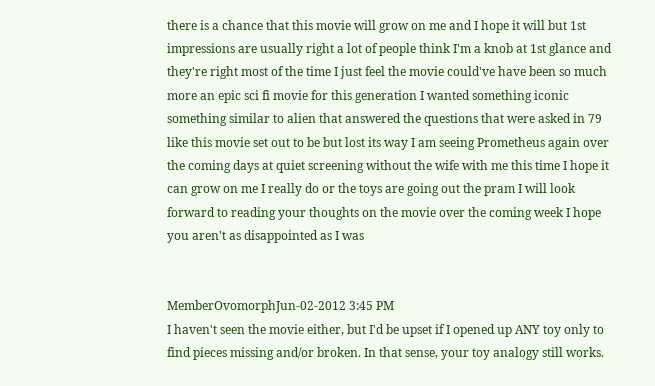there is a chance that this movie will grow on me and I hope it will but 1st impressions are usually right a lot of people think I'm a knob at 1st glance and they're right most of the time I just feel the movie could've have been so much more an epic sci fi movie for this generation I wanted something iconic something similar to alien that answered the questions that were asked in 79 like this movie set out to be but lost its way I am seeing Prometheus again over the coming days at quiet screening without the wife with me this time I hope it can grow on me I really do or the toys are going out the pram I will look forward to reading your thoughts on the movie over the coming week I hope you aren't as disappointed as I was


MemberOvomorphJun-02-2012 3:45 PM
I haven't seen the movie either, but I'd be upset if I opened up ANY toy only to find pieces missing and/or broken. In that sense, your toy analogy still works.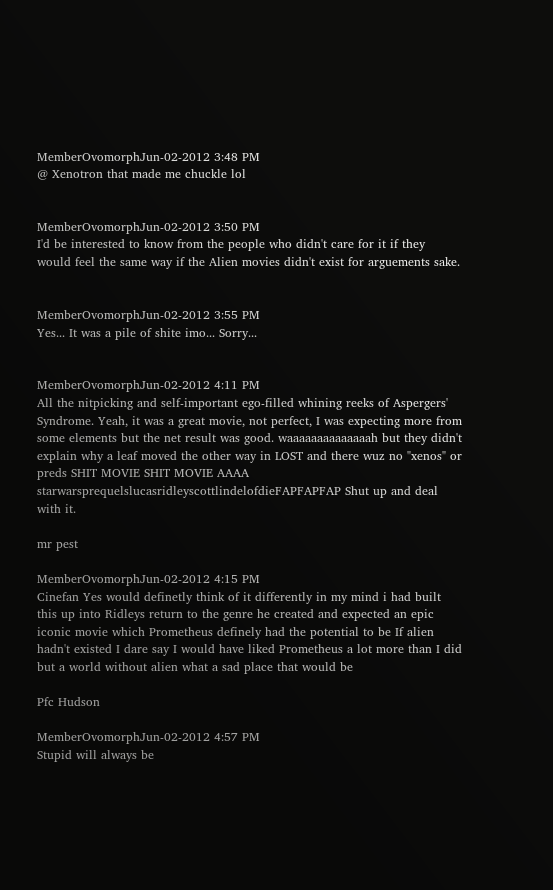MemberOvomorphJun-02-2012 3:48 PM
@ Xenotron that made me chuckle lol


MemberOvomorphJun-02-2012 3:50 PM
I'd be interested to know from the people who didn't care for it if they would feel the same way if the Alien movies didn't exist for arguements sake.


MemberOvomorphJun-02-2012 3:55 PM
Yes... It was a pile of shite imo... Sorry...


MemberOvomorphJun-02-2012 4:11 PM
All the nitpicking and self-important ego-filled whining reeks of Aspergers' Syndrome. Yeah, it was a great movie, not perfect, I was expecting more from some elements but the net result was good. waaaaaaaaaaaaaah but they didn't explain why a leaf moved the other way in LOST and there wuz no "xenos" or preds SHIT MOVIE SHIT MOVIE AAAA starwarsprequelslucasridleyscottlindelofdieFAPFAPFAP Shut up and deal with it.

mr pest

MemberOvomorphJun-02-2012 4:15 PM
Cinefan Yes would definetly think of it differently in my mind i had built this up into Ridleys return to the genre he created and expected an epic iconic movie which Prometheus definely had the potential to be If alien hadn't existed I dare say I would have liked Prometheus a lot more than I did but a world without alien what a sad place that would be

Pfc Hudson

MemberOvomorphJun-02-2012 4:57 PM
Stupid will always be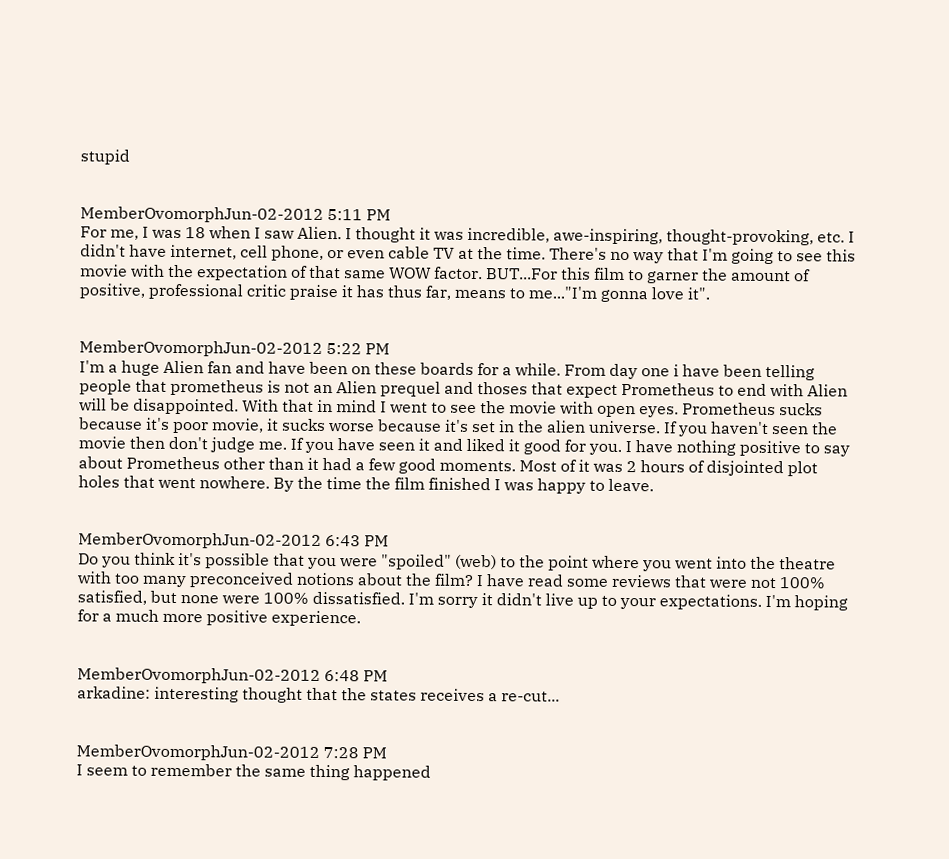stupid


MemberOvomorphJun-02-2012 5:11 PM
For me, I was 18 when I saw Alien. I thought it was incredible, awe-inspiring, thought-provoking, etc. I didn't have internet, cell phone, or even cable TV at the time. There's no way that I'm going to see this movie with the expectation of that same WOW factor. BUT...For this film to garner the amount of positive, professional critic praise it has thus far, means to me..."I'm gonna love it".


MemberOvomorphJun-02-2012 5:22 PM
I'm a huge Alien fan and have been on these boards for a while. From day one i have been telling people that prometheus is not an Alien prequel and thoses that expect Prometheus to end with Alien will be disappointed. With that in mind I went to see the movie with open eyes. Prometheus sucks because it's poor movie, it sucks worse because it's set in the alien universe. If you haven't seen the movie then don't judge me. If you have seen it and liked it good for you. I have nothing positive to say about Prometheus other than it had a few good moments. Most of it was 2 hours of disjointed plot holes that went nowhere. By the time the film finished I was happy to leave.


MemberOvomorphJun-02-2012 6:43 PM
Do you think it's possible that you were "spoiled" (web) to the point where you went into the theatre with too many preconceived notions about the film? I have read some reviews that were not 100% satisfied, but none were 100% dissatisfied. I'm sorry it didn't live up to your expectations. I'm hoping for a much more positive experience.


MemberOvomorphJun-02-2012 6:48 PM
arkadine: interesting thought that the states receives a re-cut...


MemberOvomorphJun-02-2012 7:28 PM
I seem to remember the same thing happened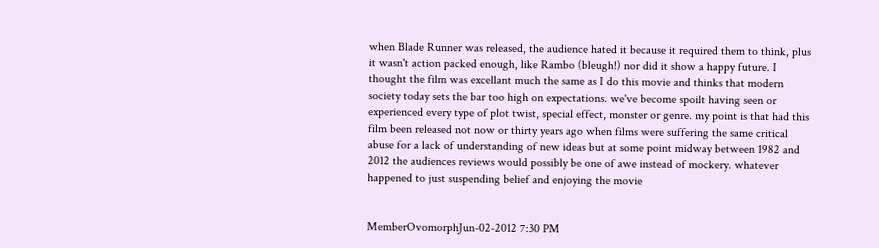when Blade Runner was released, the audience hated it because it required them to think, plus it wasn't action packed enough, like Rambo (bleugh!) nor did it show a happy future. I thought the film was excellant much the same as I do this movie and thinks that modern society today sets the bar too high on expectations. we've become spoilt having seen or experienced every type of plot twist, special effect, monster or genre. my point is that had this film been released not now or thirty years ago when films were suffering the same critical abuse for a lack of understanding of new ideas but at some point midway between 1982 and 2012 the audiences reviews would possibly be one of awe instead of mockery. whatever happened to just suspending belief and enjoying the movie


MemberOvomorphJun-02-2012 7:30 PM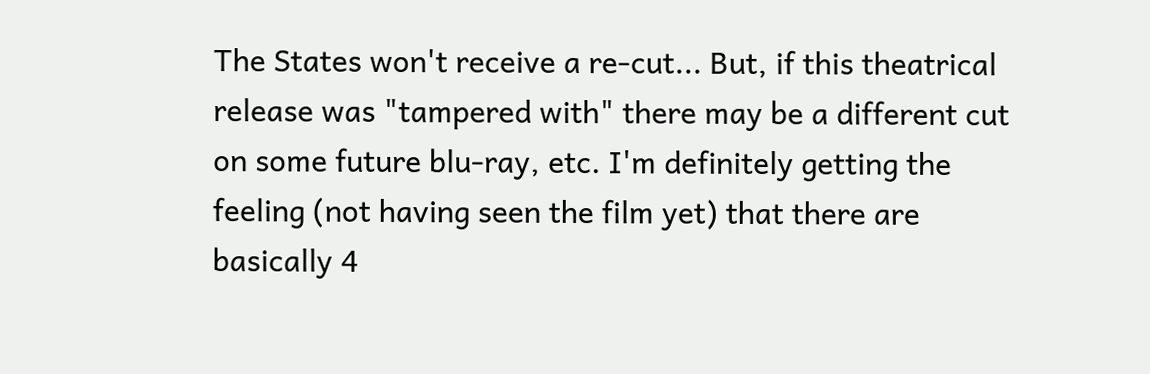The States won't receive a re-cut... But, if this theatrical release was "tampered with" there may be a different cut on some future blu-ray, etc. I'm definitely getting the feeling (not having seen the film yet) that there are basically 4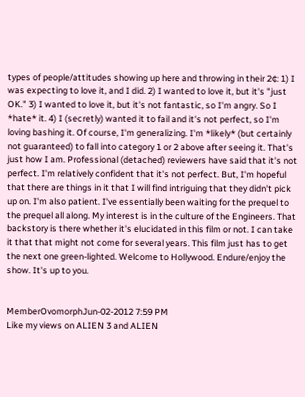types of people/attitudes showing up here and throwing in their 2¢: 1) I was expecting to love it, and I did. 2) I wanted to love it, but it's "just OK." 3) I wanted to love it, but it's not fantastic, so I'm angry. So I *hate* it. 4) I (secretly) wanted it to fail and it's not perfect, so I'm loving bashing it. Of course, I'm generalizing. I'm *likely* (but certainly not guaranteed) to fall into category 1 or 2 above after seeing it. That's just how I am. Professional (detached) reviewers have said that it's not perfect. I'm relatively confident that it's not perfect. But, I'm hopeful that there are things in it that I will find intriguing that they didn't pick up on. I'm also patient. I've essentially been waiting for the prequel to the prequel all along. My interest is in the culture of the Engineers. That backstory is there whether it's elucidated in this film or not. I can take it that that might not come for several years. This film just has to get the next one green-lighted. Welcome to Hollywood. Endure/enjoy the show. It's up to you.


MemberOvomorphJun-02-2012 7:59 PM
Like my views on ALIEN 3 and ALIEN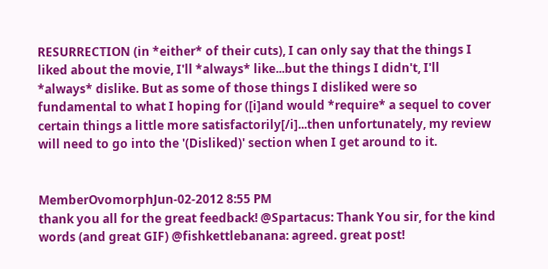RESURRECTION (in *either* of their cuts), I can only say that the things I liked about the movie, I'll *always* like...but the things I didn't, I'll *always* dislike. But as some of those things I disliked were so fundamental to what I hoping for ([i]and would *require* a sequel to cover certain things a little more satisfactorily[/i]...then unfortunately, my review will need to go into the '(Disliked)' section when I get around to it.


MemberOvomorphJun-02-2012 8:55 PM
thank you all for the great feedback! @Spartacus: Thank You sir, for the kind words (and great GIF) @fishkettlebanana: agreed. great post!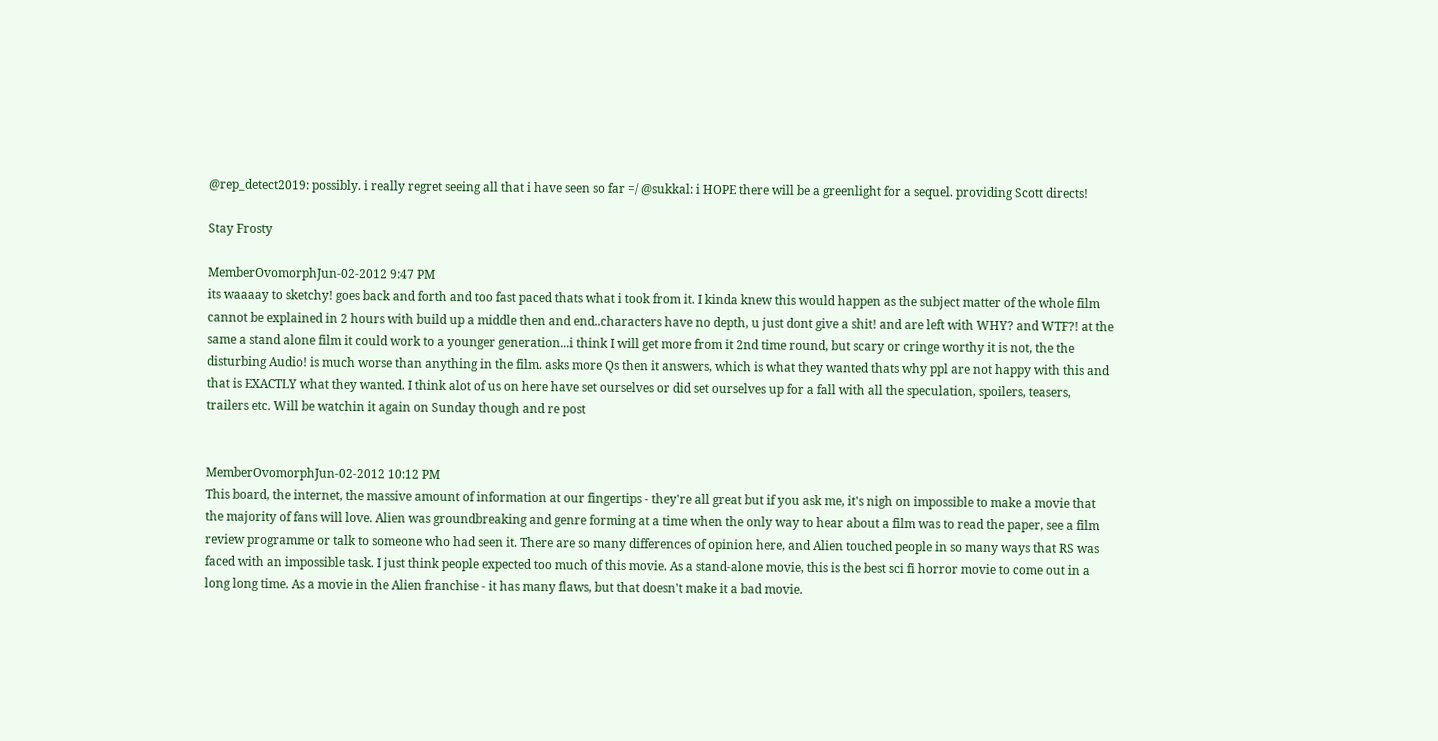@rep_detect2019: possibly. i really regret seeing all that i have seen so far =/ @sukkal: i HOPE there will be a greenlight for a sequel. providing Scott directs!

Stay Frosty

MemberOvomorphJun-02-2012 9:47 PM
its waaaay to sketchy! goes back and forth and too fast paced thats what i took from it. I kinda knew this would happen as the subject matter of the whole film cannot be explained in 2 hours with build up a middle then and end..characters have no depth, u just dont give a shit! and are left with WHY? and WTF?! at the same a stand alone film it could work to a younger generation...i think I will get more from it 2nd time round, but scary or cringe worthy it is not, the the disturbing Audio! is much worse than anything in the film. asks more Qs then it answers, which is what they wanted thats why ppl are not happy with this and that is EXACTLY what they wanted. I think alot of us on here have set ourselves or did set ourselves up for a fall with all the speculation, spoilers, teasers, trailers etc. Will be watchin it again on Sunday though and re post


MemberOvomorphJun-02-2012 10:12 PM
This board, the internet, the massive amount of information at our fingertips - they're all great but if you ask me, it's nigh on impossible to make a movie that the majority of fans will love. Alien was groundbreaking and genre forming at a time when the only way to hear about a film was to read the paper, see a film review programme or talk to someone who had seen it. There are so many differences of opinion here, and Alien touched people in so many ways that RS was faced with an impossible task. I just think people expected too much of this movie. As a stand-alone movie, this is the best sci fi horror movie to come out in a long long time. As a movie in the Alien franchise - it has many flaws, but that doesn't make it a bad movie.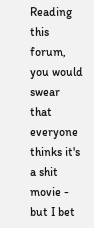Reading this forum, you would swear that everyone thinks it's a shit movie - but I bet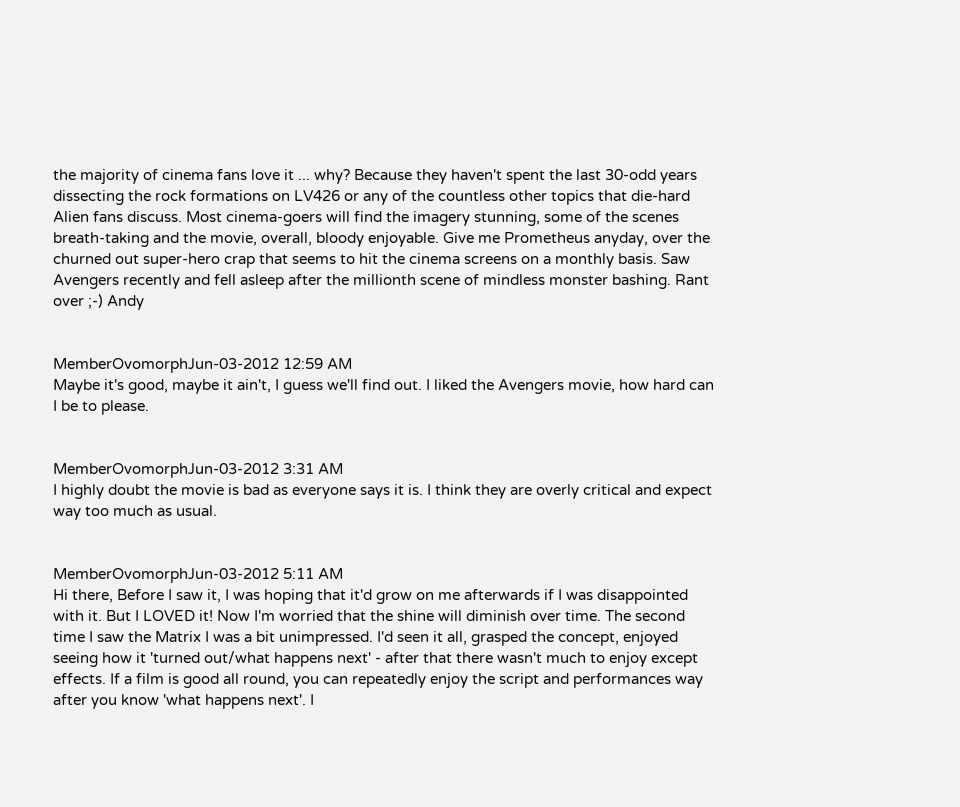the majority of cinema fans love it ... why? Because they haven't spent the last 30-odd years dissecting the rock formations on LV426 or any of the countless other topics that die-hard Alien fans discuss. Most cinema-goers will find the imagery stunning, some of the scenes breath-taking and the movie, overall, bloody enjoyable. Give me Prometheus anyday, over the churned out super-hero crap that seems to hit the cinema screens on a monthly basis. Saw Avengers recently and fell asleep after the millionth scene of mindless monster bashing. Rant over ;-) Andy


MemberOvomorphJun-03-2012 12:59 AM
Maybe it's good, maybe it ain't, I guess we'll find out. I liked the Avengers movie, how hard can I be to please.


MemberOvomorphJun-03-2012 3:31 AM
I highly doubt the movie is bad as everyone says it is. I think they are overly critical and expect way too much as usual.


MemberOvomorphJun-03-2012 5:11 AM
Hi there, Before I saw it, I was hoping that it'd grow on me afterwards if I was disappointed with it. But I LOVED it! Now I'm worried that the shine will diminish over time. The second time I saw the Matrix I was a bit unimpressed. I'd seen it all, grasped the concept, enjoyed seeing how it 'turned out/what happens next' - after that there wasn't much to enjoy except effects. If a film is good all round, you can repeatedly enjoy the script and performances way after you know 'what happens next'. I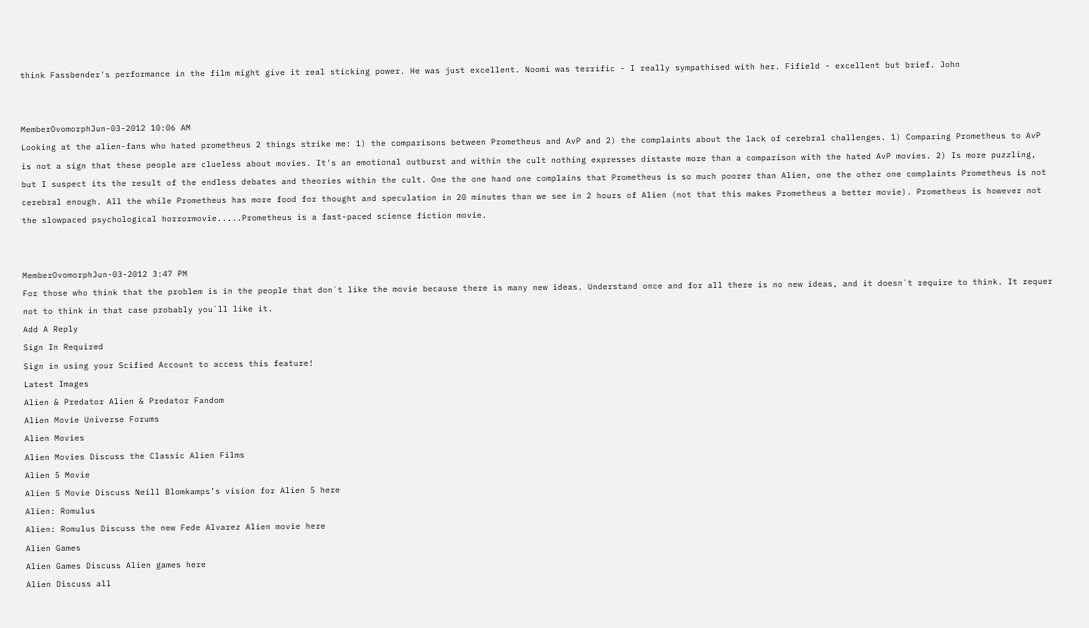think Fassbender's performance in the film might give it real sticking power. He was just excellent. Noomi was terrific - I really sympathised with her. Fifield - excellent but brief. John


MemberOvomorphJun-03-2012 10:06 AM
Looking at the alien-fans who hated prometheus 2 things strike me: 1) the comparisons between Prometheus and AvP and 2) the complaints about the lack of cerebral challenges. 1) Comparing Prometheus to AvP is not a sign that these people are clueless about movies. It's an emotional outburst and within the cult nothing expresses distaste more than a comparison with the hated AvP movies. 2) Is more puzzling, but I suspect its the result of the endless debates and theories within the cult. One the one hand one complains that Prometheus is so much poorer than Alien, one the other one complaints Prometheus is not cerebral enough. All the while Prometheus has more food for thought and speculation in 20 minutes than we see in 2 hours of Alien (not that this makes Prometheus a better movie). Prometheus is however not the slowpaced psychological horrormovie.....Prometheus is a fast-paced science fiction movie.


MemberOvomorphJun-03-2012 3:47 PM
For those who think that the problem is in the people that don`t like the movie because there is many new ideas. Understand once and for all there is no new ideas, and it doesn`t require to think. It requer not to think in that case probably you`ll like it.
Add A Reply
Sign In Required
Sign in using your Scified Account to access this feature!
Latest Images
Alien & Predator Alien & Predator Fandom
Alien Movie Universe Forums
Alien Movies
Alien Movies Discuss the Classic Alien Films
Alien 5 Movie
Alien 5 Movie Discuss Neill Blomkamps’s vision for Alien 5 here
Alien: Romulus
Alien: Romulus Discuss the new Fede Alvarez Alien movie here
Alien Games
Alien Games Discuss Alien games here
Alien Discuss all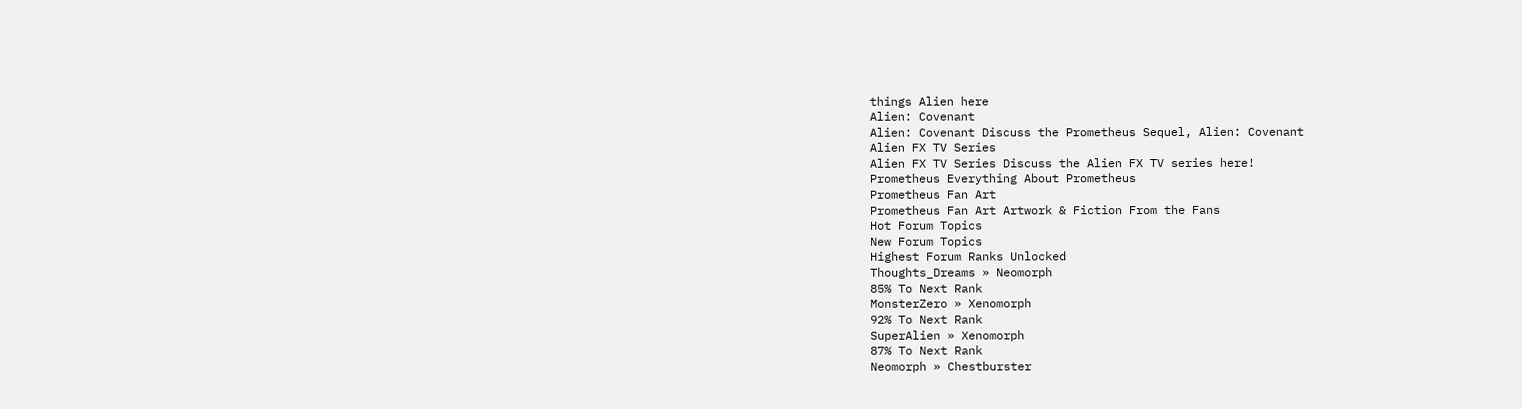things Alien here
Alien: Covenant
Alien: Covenant Discuss the Prometheus Sequel, Alien: Covenant
Alien FX TV Series
Alien FX TV Series Discuss the Alien FX TV series here!
Prometheus Everything About Prometheus
Prometheus Fan Art
Prometheus Fan Art Artwork & Fiction From the Fans
Hot Forum Topics
New Forum Topics
Highest Forum Ranks Unlocked
Thoughts_Dreams » Neomorph
85% To Next Rank
MonsterZero » Xenomorph
92% To Next Rank
SuperAlien » Xenomorph
87% To Next Rank
Neomorph » Chestburster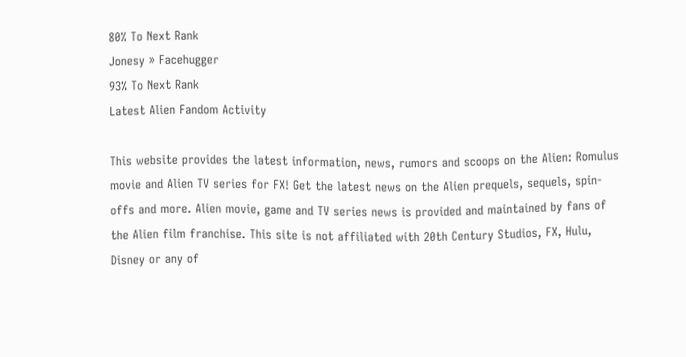80% To Next Rank
Jonesy » Facehugger
93% To Next Rank
Latest Alien Fandom Activity

This website provides the latest information, news, rumors and scoops on the Alien: Romulus movie and Alien TV series for FX! Get the latest news on the Alien prequels, sequels, spin-offs and more. Alien movie, game and TV series news is provided and maintained by fans of the Alien film franchise. This site is not affiliated with 20th Century Studios, FX, Hulu, Disney or any of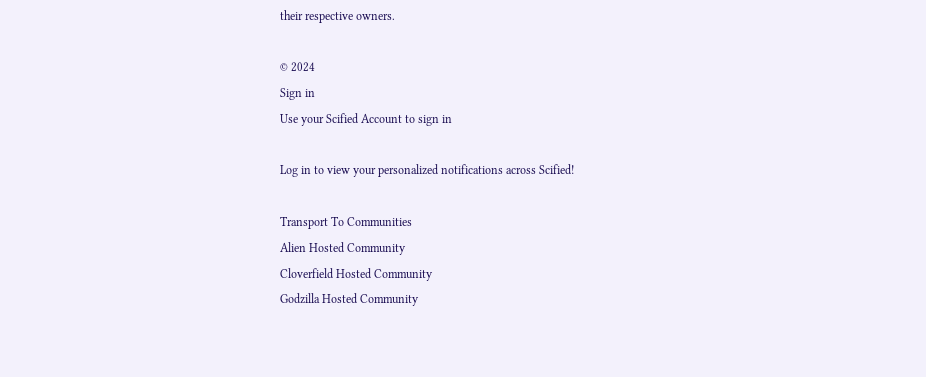their respective owners.

© 2024
Sign in
Use your Scified Account to sign in

Log in to view your personalized notifications across Scified!

Transport To Communities
Alien Hosted Community
Cloverfield Hosted Community
Godzilla Hosted Community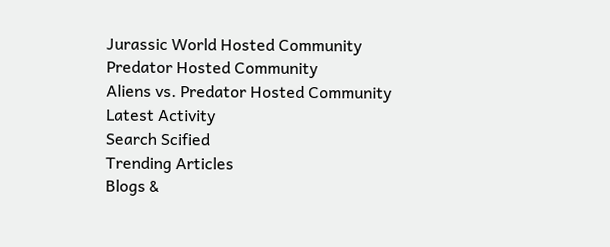Jurassic World Hosted Community
Predator Hosted Community
Aliens vs. Predator Hosted Community
Latest Activity
Search Scified
Trending Articles
Blogs &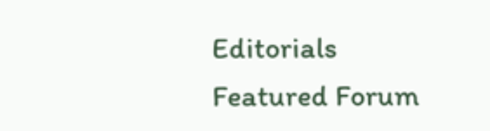Editorials
Featured Forum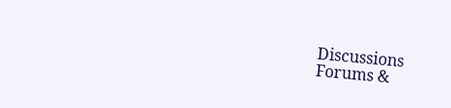Discussions
Forums &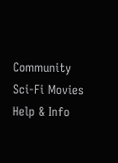Community
Sci-Fi Movies
Help & Info